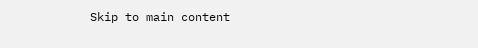Skip to main content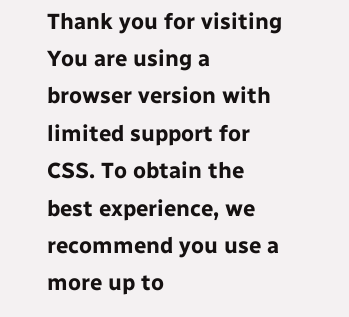Thank you for visiting You are using a browser version with limited support for CSS. To obtain the best experience, we recommend you use a more up to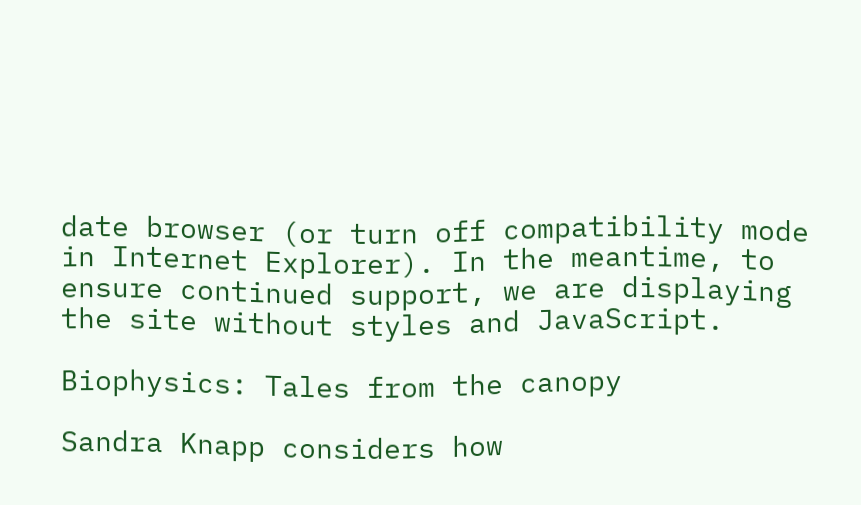date browser (or turn off compatibility mode in Internet Explorer). In the meantime, to ensure continued support, we are displaying the site without styles and JavaScript.

Biophysics: Tales from the canopy

Sandra Knapp considers how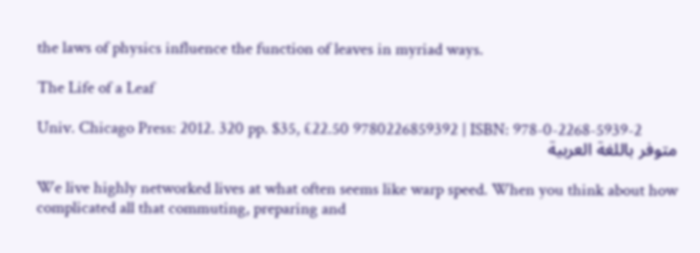the laws of physics influence the function of leaves in myriad ways.

The Life of a Leaf

Univ. Chicago Press: 2012. 320 pp. $35, £22.50 9780226859392 | ISBN: 978-0-2268-5939-2
متوفر باللغة العربية

We live highly networked lives at what often seems like warp speed. When you think about how complicated all that commuting, preparing and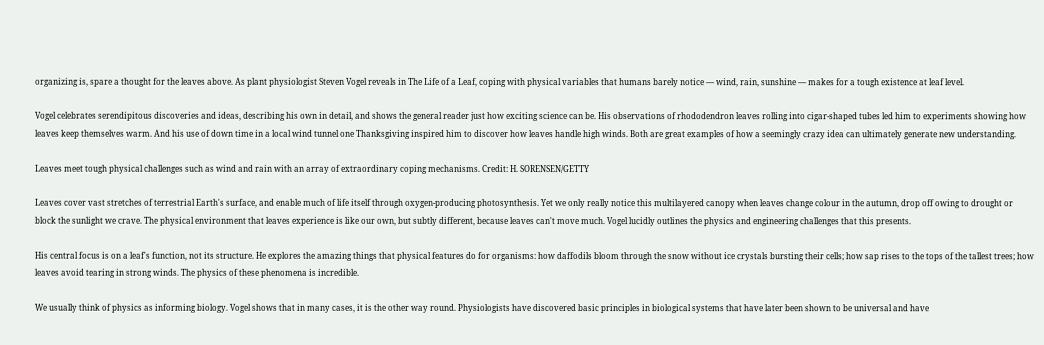organizing is, spare a thought for the leaves above. As plant physiologist Steven Vogel reveals in The Life of a Leaf, coping with physical variables that humans barely notice — wind, rain, sunshine — makes for a tough existence at leaf level.

Vogel celebrates serendipitous discoveries and ideas, describing his own in detail, and shows the general reader just how exciting science can be. His observations of rhododendron leaves rolling into cigar-shaped tubes led him to experiments showing how leaves keep themselves warm. And his use of down time in a local wind tunnel one Thanksgiving inspired him to discover how leaves handle high winds. Both are great examples of how a seemingly crazy idea can ultimately generate new understanding.

Leaves meet tough physical challenges such as wind and rain with an array of extraordinary coping mechanisms. Credit: H. SORENSEN/GETTY

Leaves cover vast stretches of terrestrial Earth's surface, and enable much of life itself through oxygen-producing photosynthesis. Yet we only really notice this multilayered canopy when leaves change colour in the autumn, drop off owing to drought or block the sunlight we crave. The physical environment that leaves experience is like our own, but subtly different, because leaves can't move much. Vogel lucidly outlines the physics and engineering challenges that this presents.

His central focus is on a leaf's function, not its structure. He explores the amazing things that physical features do for organisms: how daffodils bloom through the snow without ice crystals bursting their cells; how sap rises to the tops of the tallest trees; how leaves avoid tearing in strong winds. The physics of these phenomena is incredible.

We usually think of physics as informing biology. Vogel shows that in many cases, it is the other way round. Physiologists have discovered basic principles in biological systems that have later been shown to be universal and have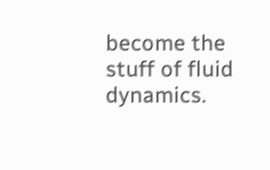become the stuff of fluid dynamics.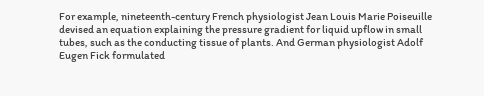For example, nineteenth-century French physiologist Jean Louis Marie Poiseuille devised an equation explaining the pressure gradient for liquid upflow in small tubes, such as the conducting tissue of plants. And German physiologist Adolf Eugen Fick formulated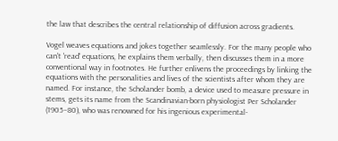the law that describes the central relationship of diffusion across gradients.

Vogel weaves equations and jokes together seamlessly. For the many people who can't 'read' equations, he explains them verbally, then discusses them in a more conventional way in footnotes. He further enlivens the proceedings by linking the equations with the personalities and lives of the scientists after whom they are named. For instance, the Scholander bomb, a device used to measure pressure in stems, gets its name from the Scandinavian-born physiologist Per Scholander (1905–80), who was renowned for his ingenious experimental-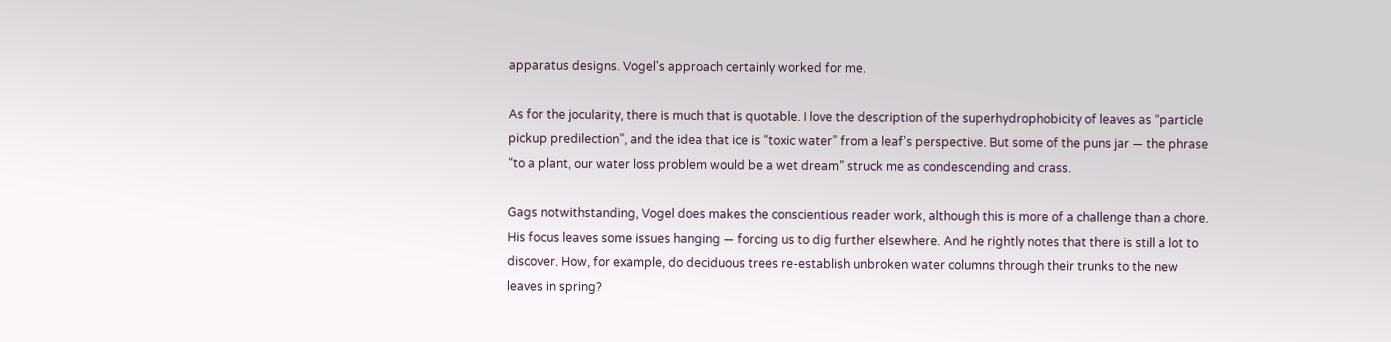apparatus designs. Vogel's approach certainly worked for me.

As for the jocularity, there is much that is quotable. I love the description of the superhydrophobicity of leaves as “particle pickup predilection”, and the idea that ice is “toxic water” from a leaf's perspective. But some of the puns jar — the phrase “to a plant, our water loss problem would be a wet dream” struck me as condescending and crass.

Gags notwithstanding, Vogel does makes the conscientious reader work, although this is more of a challenge than a chore. His focus leaves some issues hanging — forcing us to dig further elsewhere. And he rightly notes that there is still a lot to discover. How, for example, do deciduous trees re-establish unbroken water columns through their trunks to the new leaves in spring?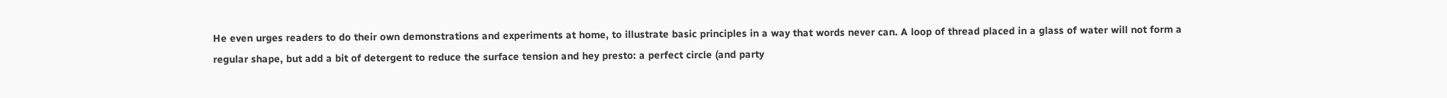He even urges readers to do their own demonstrations and experiments at home, to illustrate basic principles in a way that words never can. A loop of thread placed in a glass of water will not form a regular shape, but add a bit of detergent to reduce the surface tension and hey presto: a perfect circle (and party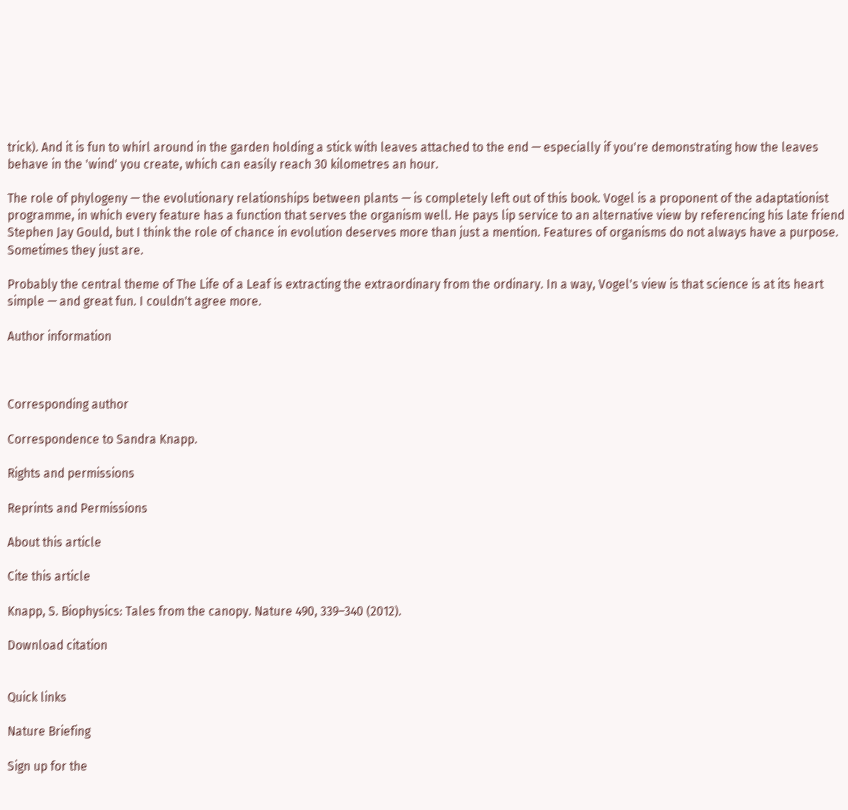trick). And it is fun to whirl around in the garden holding a stick with leaves attached to the end — especially if you're demonstrating how the leaves behave in the 'wind' you create, which can easily reach 30 kilometres an hour.

The role of phylogeny — the evolutionary relationships between plants — is completely left out of this book. Vogel is a proponent of the adaptationist programme, in which every feature has a function that serves the organism well. He pays lip service to an alternative view by referencing his late friend Stephen Jay Gould, but I think the role of chance in evolution deserves more than just a mention. Features of organisms do not always have a purpose. Sometimes they just are.

Probably the central theme of The Life of a Leaf is extracting the extraordinary from the ordinary. In a way, Vogel's view is that science is at its heart simple — and great fun. I couldn't agree more.

Author information



Corresponding author

Correspondence to Sandra Knapp.

Rights and permissions

Reprints and Permissions

About this article

Cite this article

Knapp, S. Biophysics: Tales from the canopy. Nature 490, 339–340 (2012).

Download citation


Quick links

Nature Briefing

Sign up for the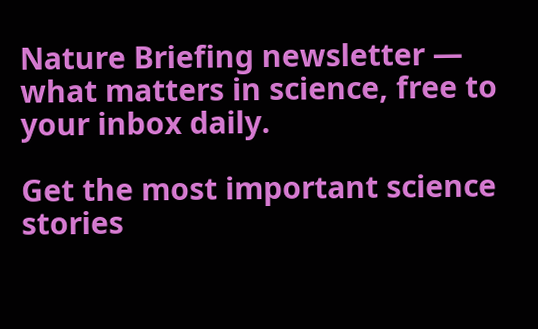Nature Briefing newsletter — what matters in science, free to your inbox daily.

Get the most important science stories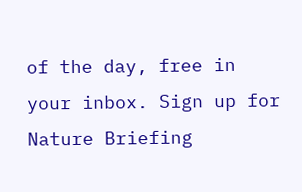of the day, free in your inbox. Sign up for Nature Briefing